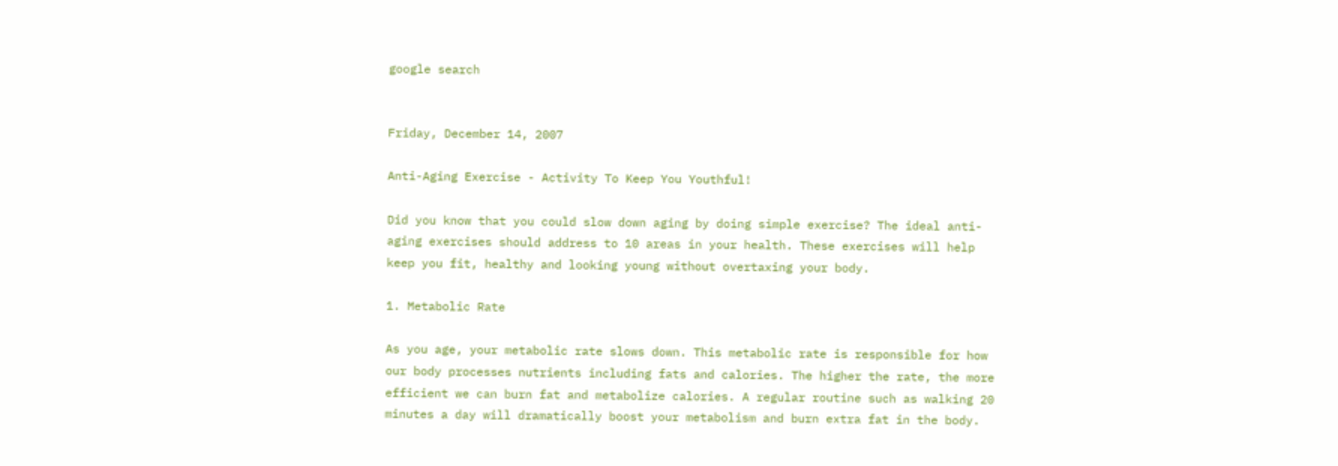google search


Friday, December 14, 2007

Anti-Aging Exercise - Activity To Keep You Youthful!

Did you know that you could slow down aging by doing simple exercise? The ideal anti-aging exercises should address to 10 areas in your health. These exercises will help keep you fit, healthy and looking young without overtaxing your body.

1. Metabolic Rate

As you age, your metabolic rate slows down. This metabolic rate is responsible for how our body processes nutrients including fats and calories. The higher the rate, the more efficient we can burn fat and metabolize calories. A regular routine such as walking 20 minutes a day will dramatically boost your metabolism and burn extra fat in the body.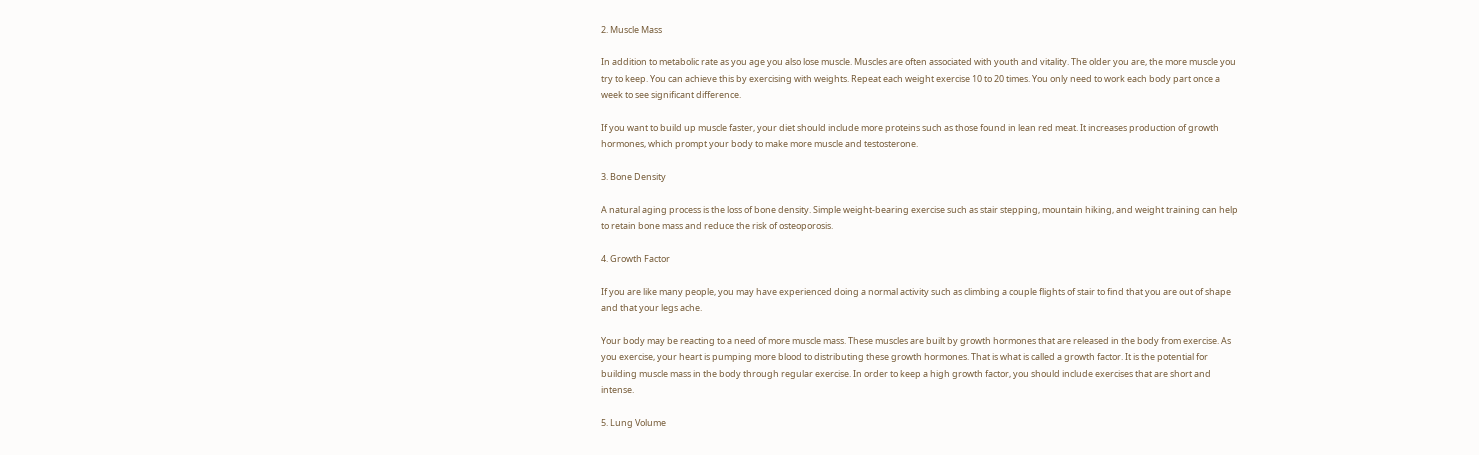2. Muscle Mass

In addition to metabolic rate as you age you also lose muscle. Muscles are often associated with youth and vitality. The older you are, the more muscle you try to keep. You can achieve this by exercising with weights. Repeat each weight exercise 10 to 20 times. You only need to work each body part once a week to see significant difference.

If you want to build up muscle faster, your diet should include more proteins such as those found in lean red meat. It increases production of growth hormones, which prompt your body to make more muscle and testosterone.

3. Bone Density

A natural aging process is the loss of bone density. Simple weight-bearing exercise such as stair stepping, mountain hiking, and weight training can help to retain bone mass and reduce the risk of osteoporosis.

4. Growth Factor

If you are like many people, you may have experienced doing a normal activity such as climbing a couple flights of stair to find that you are out of shape and that your legs ache.

Your body may be reacting to a need of more muscle mass. These muscles are built by growth hormones that are released in the body from exercise. As you exercise, your heart is pumping more blood to distributing these growth hormones. That is what is called a growth factor. It is the potential for building muscle mass in the body through regular exercise. In order to keep a high growth factor, you should include exercises that are short and intense.

5. Lung Volume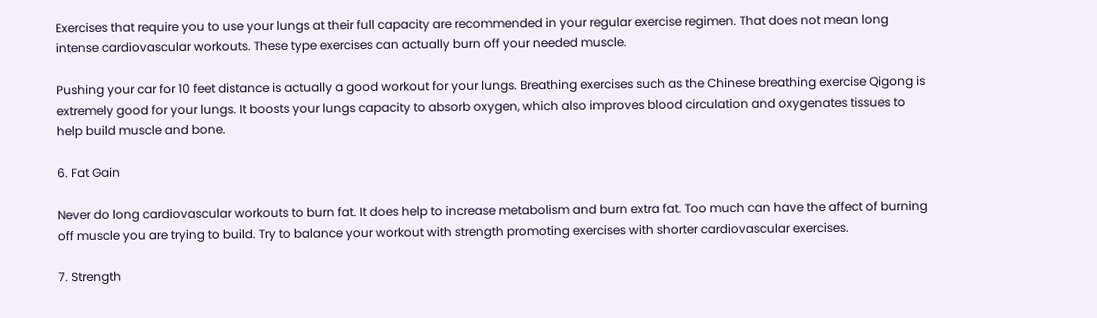Exercises that require you to use your lungs at their full capacity are recommended in your regular exercise regimen. That does not mean long intense cardiovascular workouts. These type exercises can actually burn off your needed muscle.

Pushing your car for 10 feet distance is actually a good workout for your lungs. Breathing exercises such as the Chinese breathing exercise Qigong is extremely good for your lungs. It boosts your lungs capacity to absorb oxygen, which also improves blood circulation and oxygenates tissues to help build muscle and bone.

6. Fat Gain

Never do long cardiovascular workouts to burn fat. It does help to increase metabolism and burn extra fat. Too much can have the affect of burning off muscle you are trying to build. Try to balance your workout with strength promoting exercises with shorter cardiovascular exercises.

7. Strength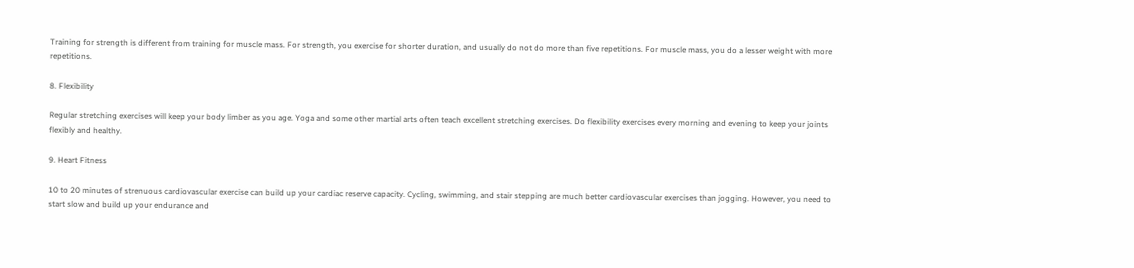Training for strength is different from training for muscle mass. For strength, you exercise for shorter duration, and usually do not do more than five repetitions. For muscle mass, you do a lesser weight with more repetitions.

8. Flexibility

Regular stretching exercises will keep your body limber as you age. Yoga and some other martial arts often teach excellent stretching exercises. Do flexibility exercises every morning and evening to keep your joints flexibly and healthy.

9. Heart Fitness

10 to 20 minutes of strenuous cardiovascular exercise can build up your cardiac reserve capacity. Cycling, swimming, and stair stepping are much better cardiovascular exercises than jogging. However, you need to start slow and build up your endurance and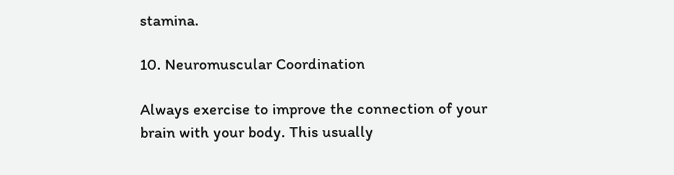stamina.

10. Neuromuscular Coordination

Always exercise to improve the connection of your brain with your body. This usually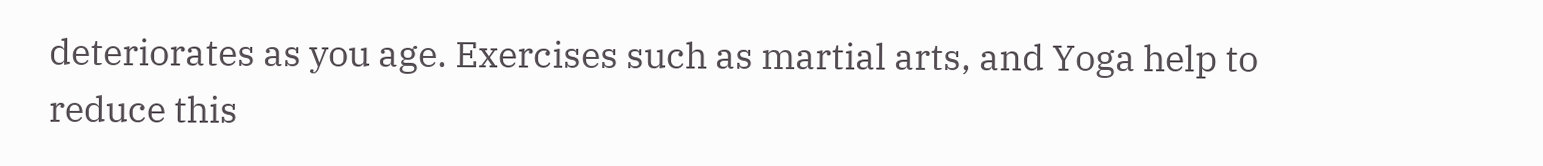deteriorates as you age. Exercises such as martial arts, and Yoga help to reduce this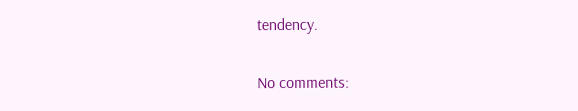tendency.

No comments: